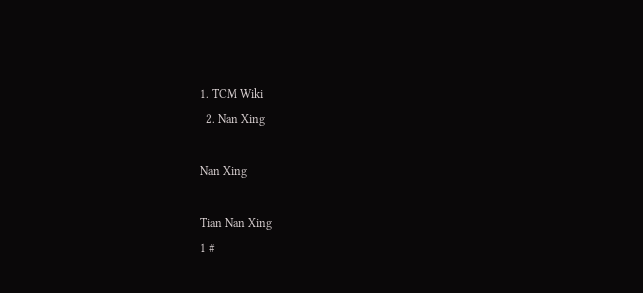1. TCM Wiki
  2. Nan Xing

Nan Xing

Tian Nan Xing
1 #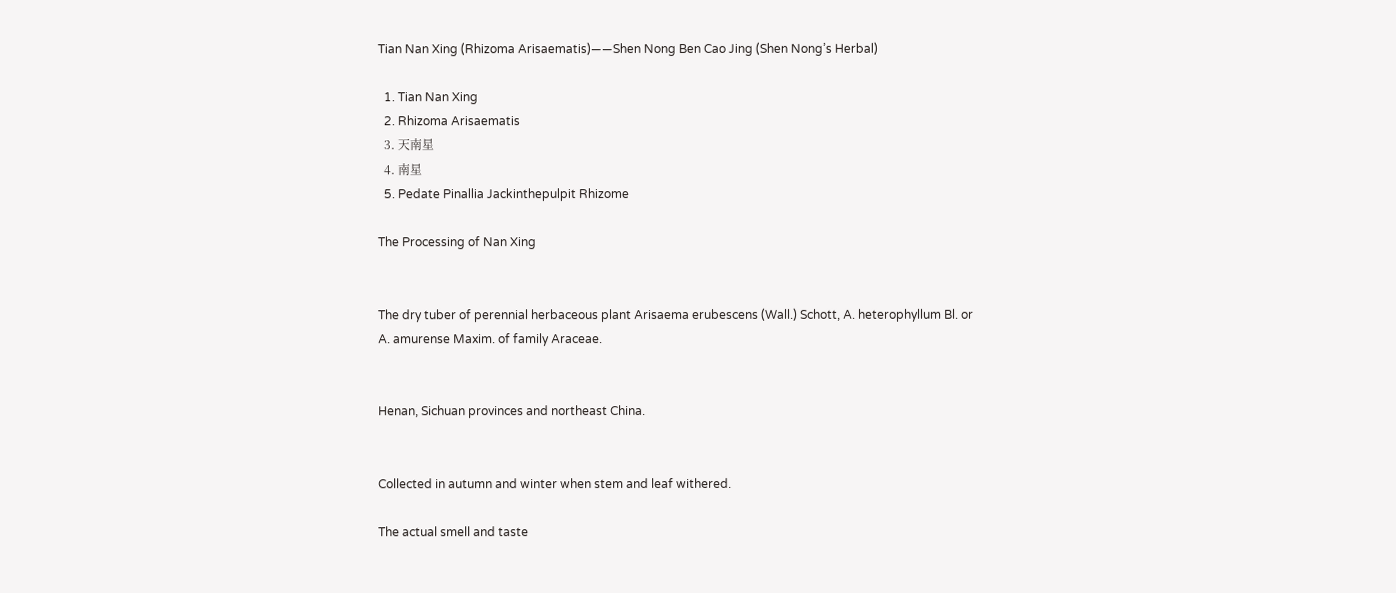Tian Nan Xing (Rhizoma Arisaematis)——Shen Nong Ben Cao Jing (Shen Nong’s Herbal)

  1. Tian Nan Xing
  2. Rhizoma Arisaematis
  3. 天南星
  4. 南星
  5. Pedate Pinallia Jackinthepulpit Rhizome

The Processing of Nan Xing


The dry tuber of perennial herbaceous plant Arisaema erubescens (Wall.) Schott, A. heterophyllum Bl. or A. amurense Maxim. of family Araceae.


Henan, Sichuan provinces and northeast China.


Collected in autumn and winter when stem and leaf withered.

The actual smell and taste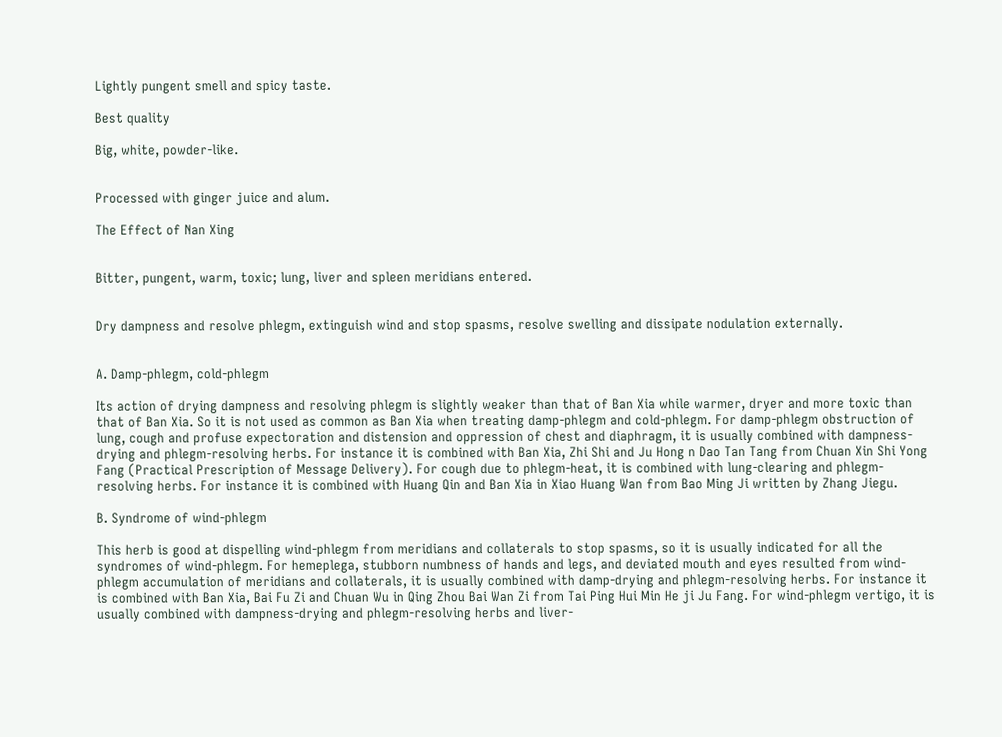Lightly pungent smell and spicy taste.

Best quality

Big, white, powder-like.


Processed with ginger juice and alum.

The Effect of Nan Xing


Bitter, pungent, warm, toxic; lung, liver and spleen meridians entered.


Dry dampness and resolve phlegm, extinguish wind and stop spasms, resolve swelling and dissipate nodulation externally.


A. Damp-phlegm, cold-phlegm

Its action of drying dampness and resolving phlegm is slightly weaker than that of Ban Xia while warmer, dryer and more toxic than that of Ban Xia. So it is not used as common as Ban Xia when treating damp-phlegm and cold-phlegm. For damp-phlegm obstruction of lung, cough and profuse expectoration and distension and oppression of chest and diaphragm, it is usually combined with dampness-drying and phlegm-resolving herbs. For instance it is combined with Ban Xia, Zhi Shi and Ju Hong n Dao Tan Tang from Chuan Xin Shi Yong Fang (Practical Prescription of Message Delivery). For cough due to phlegm-heat, it is combined with lung-clearing and phlegm-resolving herbs. For instance it is combined with Huang Qin and Ban Xia in Xiao Huang Wan from Bao Ming Ji written by Zhang Jiegu.

B. Syndrome of wind-phlegm

This herb is good at dispelling wind-phlegm from meridians and collaterals to stop spasms, so it is usually indicated for all the syndromes of wind-phlegm. For hemeplega, stubborn numbness of hands and legs, and deviated mouth and eyes resulted from wind-phlegm accumulation of meridians and collaterals, it is usually combined with damp-drying and phlegm-resolving herbs. For instance it is combined with Ban Xia, Bai Fu Zi and Chuan Wu in Qing Zhou Bai Wan Zi from Tai Ping Hui Min He ji Ju Fang. For wind-phlegm vertigo, it is usually combined with dampness-drying and phlegm-resolving herbs and liver-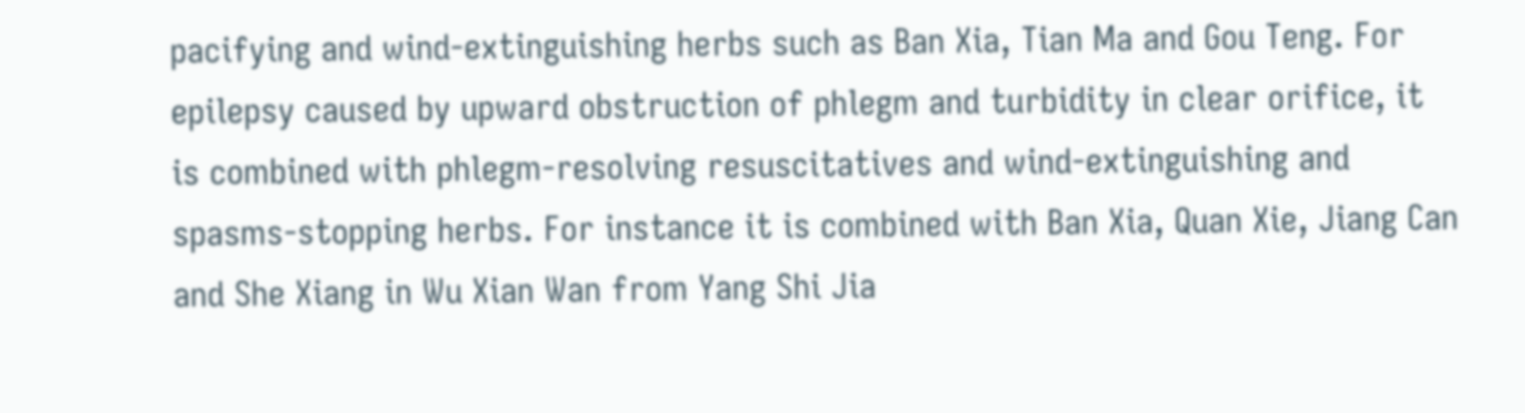pacifying and wind-extinguishing herbs such as Ban Xia, Tian Ma and Gou Teng. For epilepsy caused by upward obstruction of phlegm and turbidity in clear orifice, it is combined with phlegm-resolving resuscitatives and wind-extinguishing and spasms-stopping herbs. For instance it is combined with Ban Xia, Quan Xie, Jiang Can and She Xiang in Wu Xian Wan from Yang Shi Jia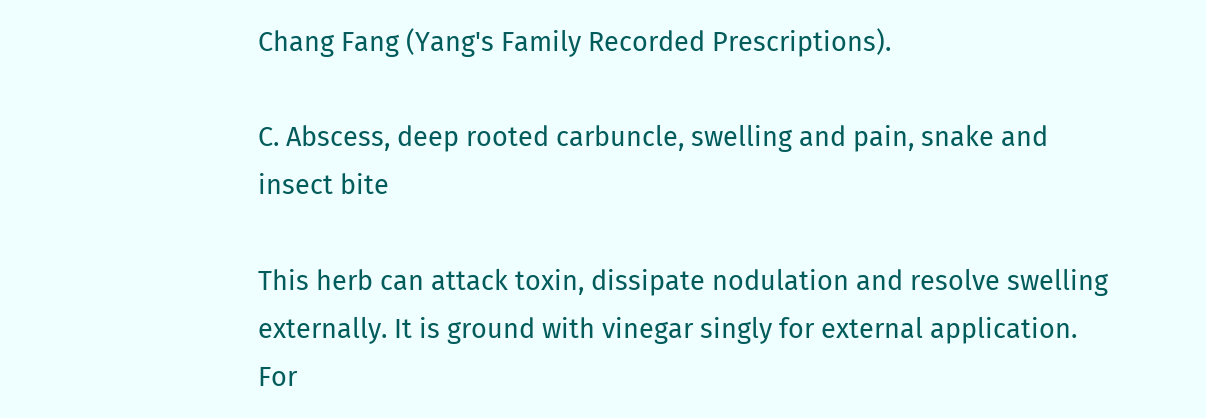Chang Fang (Yang's Family Recorded Prescriptions).

C. Abscess, deep rooted carbuncle, swelling and pain, snake and insect bite

This herb can attack toxin, dissipate nodulation and resolve swelling externally. It is ground with vinegar singly for external application. For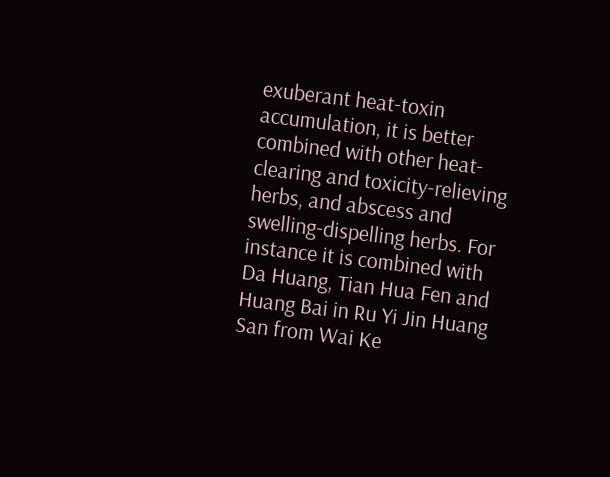exuberant heat-toxin accumulation, it is better combined with other heat-clearing and toxicity-relieving herbs, and abscess and swelling-dispelling herbs. For instance it is combined with Da Huang, Tian Hua Fen and Huang Bai in Ru Yi Jin Huang San from Wai Ke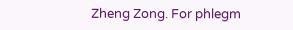Zheng Zong. For phlegm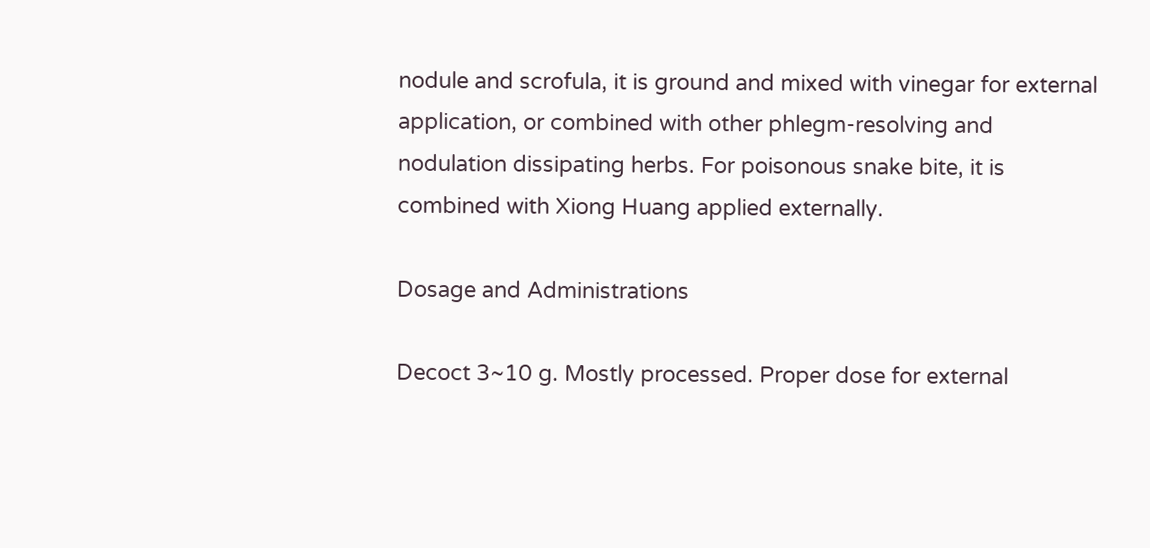nodule and scrofula, it is ground and mixed with vinegar for external application, or combined with other phlegm-resolving and nodulation dissipating herbs. For poisonous snake bite, it is combined with Xiong Huang applied externally.

Dosage and Administrations

Decoct 3~10 g. Mostly processed. Proper dose for external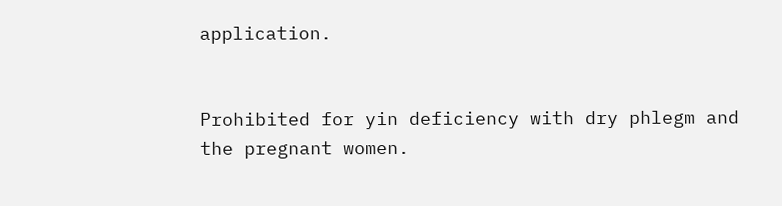application.


Prohibited for yin deficiency with dry phlegm and the pregnant women.